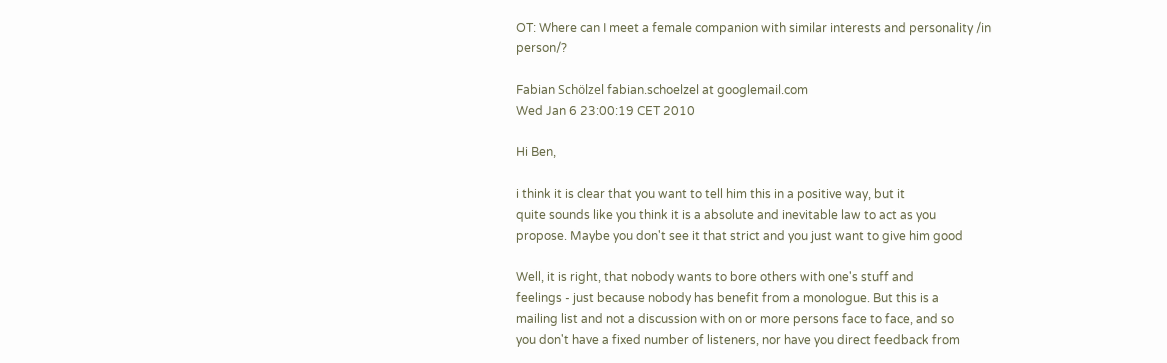OT: Where can I meet a female companion with similar interests and personality /in person/?

Fabian Schölzel fabian.schoelzel at googlemail.com
Wed Jan 6 23:00:19 CET 2010

Hi Ben,

i think it is clear that you want to tell him this in a positive way, but it
quite sounds like you think it is a absolute and inevitable law to act as you
propose. Maybe you don't see it that strict and you just want to give him good

Well, it is right, that nobody wants to bore others with one's stuff and
feelings - just because nobody has benefit from a monologue. But this is a
mailing list and not a discussion with on or more persons face to face, and so
you don't have a fixed number of listeners, nor have you direct feedback from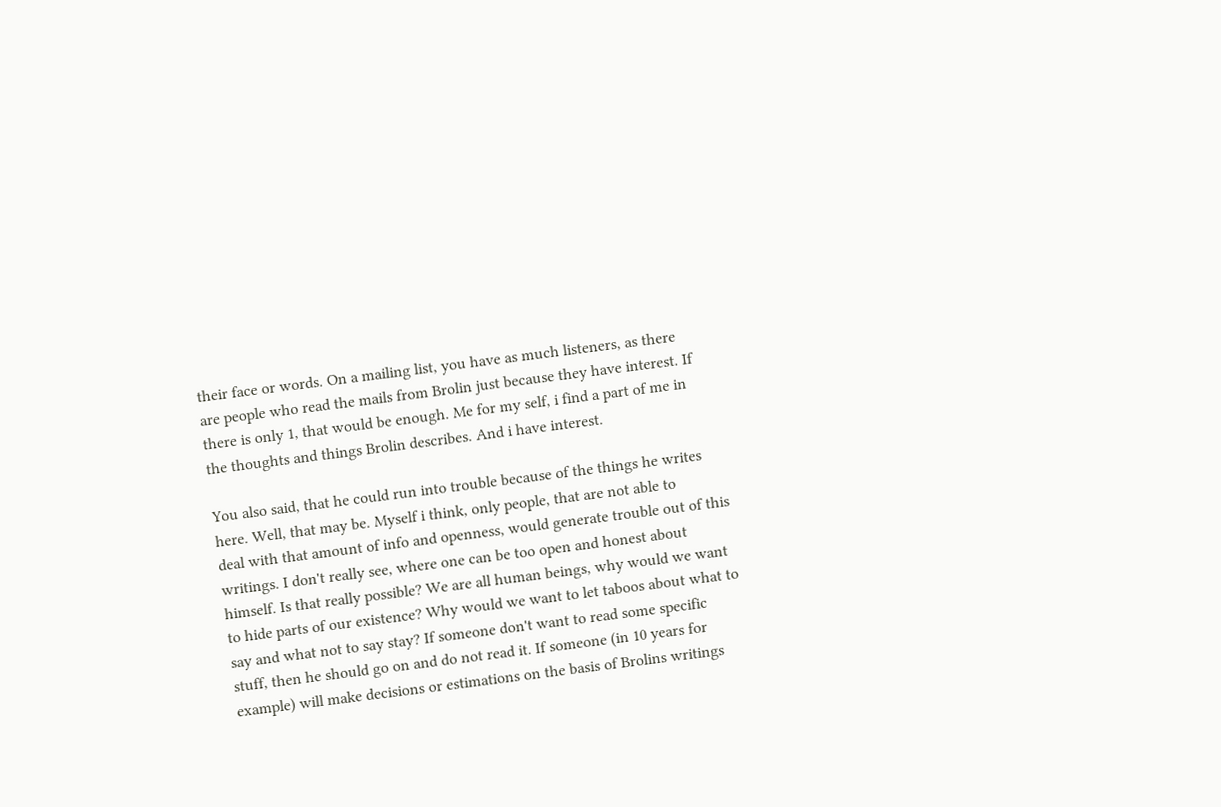their face or words. On a mailing list, you have as much listeners, as there
are people who read the mails from Brolin just because they have interest. If
there is only 1, that would be enough. Me for my self, i find a part of me in
the thoughts and things Brolin describes. And i have interest.

You also said, that he could run into trouble because of the things he writes
here. Well, that may be. Myself i think, only people, that are not able to
deal with that amount of info and openness, would generate trouble out of this
writings. I don't really see, where one can be too open and honest about
himself. Is that really possible? We are all human beings, why would we want
to hide parts of our existence? Why would we want to let taboos about what to
say and what not to say stay? If someone don't want to read some specific
stuff, then he should go on and do not read it. If someone (in 10 years for
example) will make decisions or estimations on the basis of Brolins writings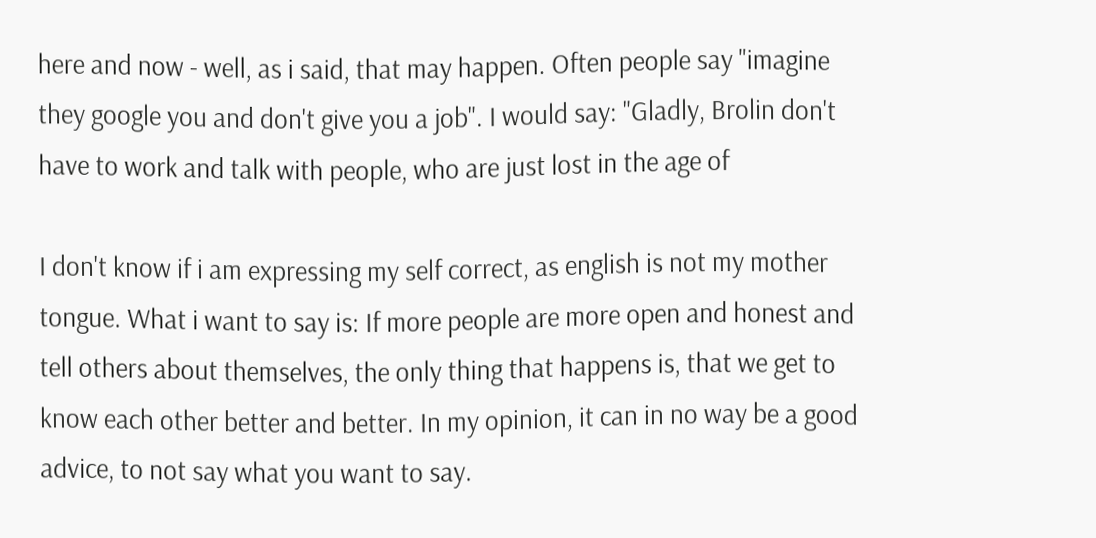here and now - well, as i said, that may happen. Often people say "imagine
they google you and don't give you a job". I would say: "Gladly, Brolin don't
have to work and talk with people, who are just lost in the age of

I don't know if i am expressing my self correct, as english is not my mother
tongue. What i want to say is: If more people are more open and honest and
tell others about themselves, the only thing that happens is, that we get to
know each other better and better. In my opinion, it can in no way be a good
advice, to not say what you want to say.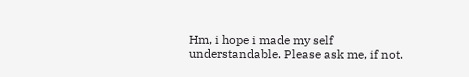Hm, i hope i made my self understandable. Please ask me, if not.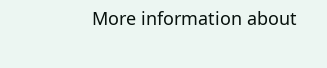More information about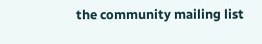the community mailing list